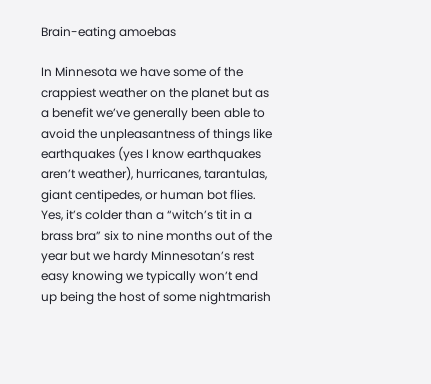Brain-eating amoebas

In Minnesota we have some of the crappiest weather on the planet but as a benefit we’ve generally been able to avoid the unpleasantness of things like earthquakes (yes I know earthquakes aren’t weather), hurricanes, tarantulas, giant centipedes, or human bot flies. Yes, it’s colder than a “witch’s tit in a brass bra” six to nine months out of the year but we hardy Minnesotan’s rest easy knowing we typically won’t end up being the host of some nightmarish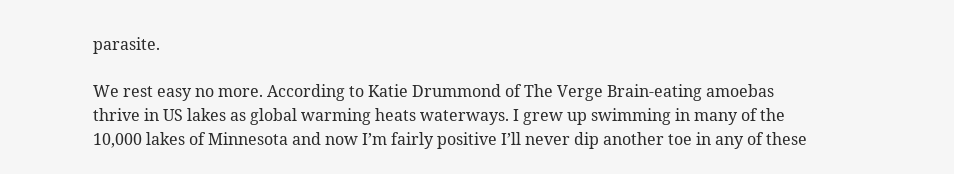parasite.

We rest easy no more. According to Katie Drummond of The Verge Brain-eating amoebas thrive in US lakes as global warming heats waterways. I grew up swimming in many of the 10,000 lakes of Minnesota and now I’m fairly positive I’ll never dip another toe in any of these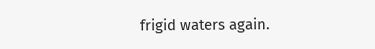frigid waters again.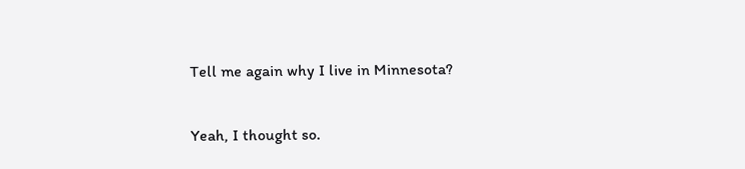Tell me again why I live in Minnesota?

Yeah, I thought so.